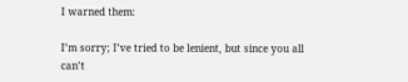I warned them:

I’m sorry; I’ve tried to be lenient, but since you all can’t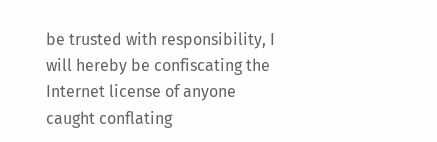be trusted with responsibility, I will hereby be confiscating the Internet license of anyone caught conflating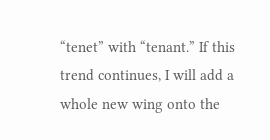“tenet” with “tenant.” If this trend continues, I will add a whole new wing onto the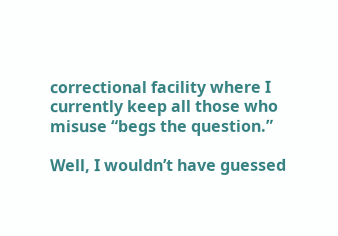correctional facility where I currently keep all those who misuse “begs the question.”

Well, I wouldn’t have guessed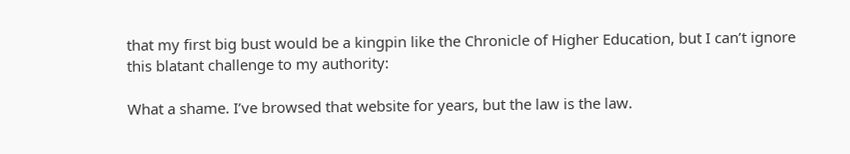that my first big bust would be a kingpin like the Chronicle of Higher Education, but I can’t ignore this blatant challenge to my authority:

What a shame. I’ve browsed that website for years, but the law is the law.